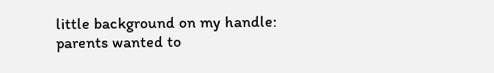little background on my handle:  parents wanted to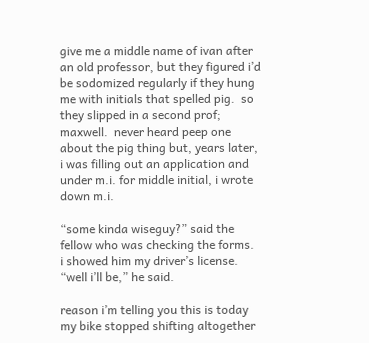give me a middle name of ivan after an old professor, but they figured i’d be sodomized regularly if they hung me with initials that spelled pig.  so they slipped in a second prof; maxwell.  never heard peep one about the pig thing but, years later, i was filling out an application and under m.i. for middle initial, i wrote down m.i.

“some kinda wiseguy?” said the fellow who was checking the forms.  i showed him my driver’s license.  “well i’ll be,” he said.

reason i’m telling you this is today my bike stopped shifting altogether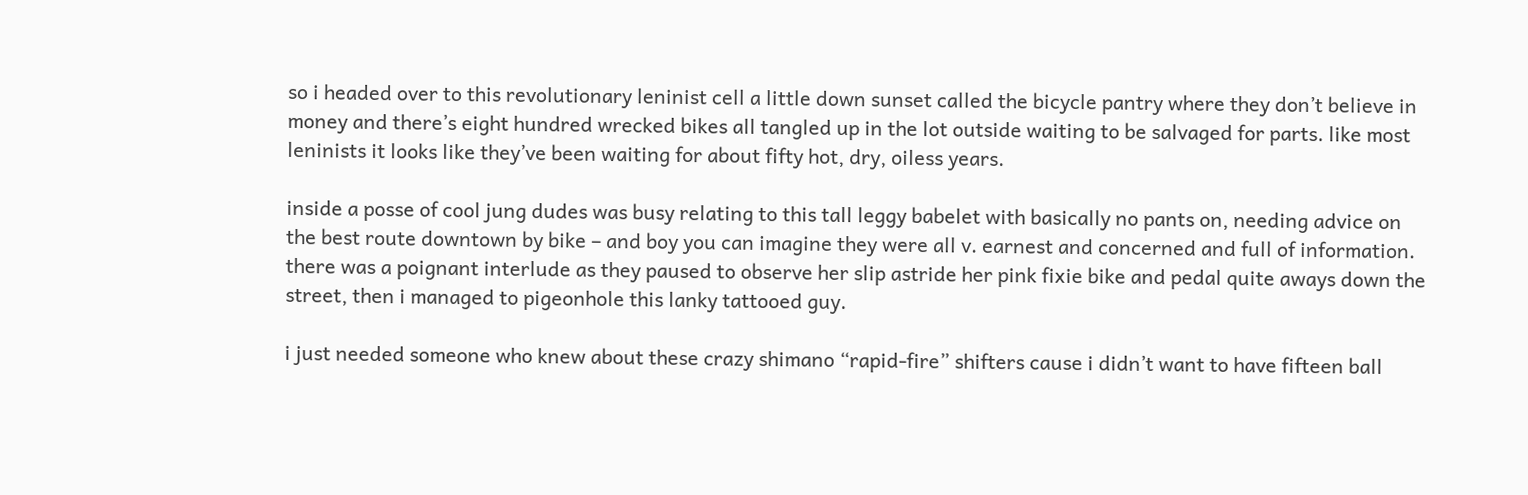so i headed over to this revolutionary leninist cell a little down sunset called the bicycle pantry where they don’t believe in money and there’s eight hundred wrecked bikes all tangled up in the lot outside waiting to be salvaged for parts. like most leninists it looks like they’ve been waiting for about fifty hot, dry, oiless years.

inside a posse of cool jung dudes was busy relating to this tall leggy babelet with basically no pants on, needing advice on the best route downtown by bike – and boy you can imagine they were all v. earnest and concerned and full of information.  there was a poignant interlude as they paused to observe her slip astride her pink fixie bike and pedal quite aways down the street, then i managed to pigeonhole this lanky tattooed guy.

i just needed someone who knew about these crazy shimano “rapid-fire” shifters cause i didn’t want to have fifteen ball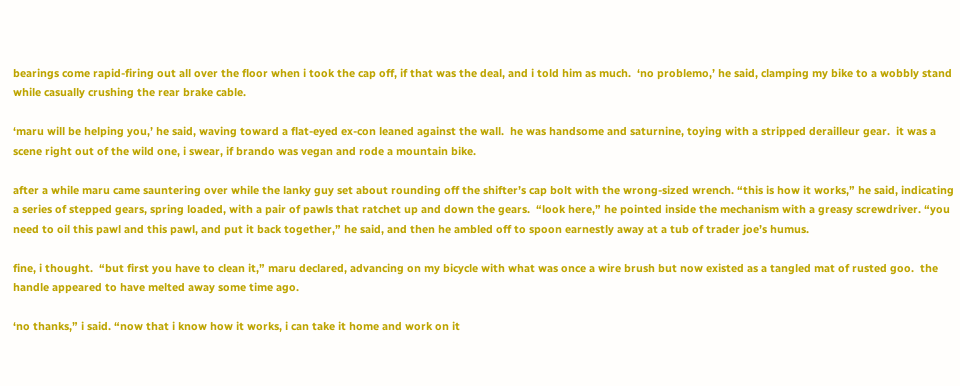bearings come rapid-firing out all over the floor when i took the cap off, if that was the deal, and i told him as much.  ‘no problemo,’ he said, clamping my bike to a wobbly stand while casually crushing the rear brake cable.

‘maru will be helping you,’ he said, waving toward a flat-eyed ex-con leaned against the wall.  he was handsome and saturnine, toying with a stripped derailleur gear.  it was a scene right out of the wild one, i swear, if brando was vegan and rode a mountain bike.

after a while maru came sauntering over while the lanky guy set about rounding off the shifter’s cap bolt with the wrong-sized wrench. “this is how it works,” he said, indicating a series of stepped gears, spring loaded, with a pair of pawls that ratchet up and down the gears.  “look here,” he pointed inside the mechanism with a greasy screwdriver. “you need to oil this pawl and this pawl, and put it back together,” he said, and then he ambled off to spoon earnestly away at a tub of trader joe’s humus.

fine, i thought.  “but first you have to clean it,” maru declared, advancing on my bicycle with what was once a wire brush but now existed as a tangled mat of rusted goo.  the handle appeared to have melted away some time ago.

‘no thanks,” i said. “now that i know how it works, i can take it home and work on it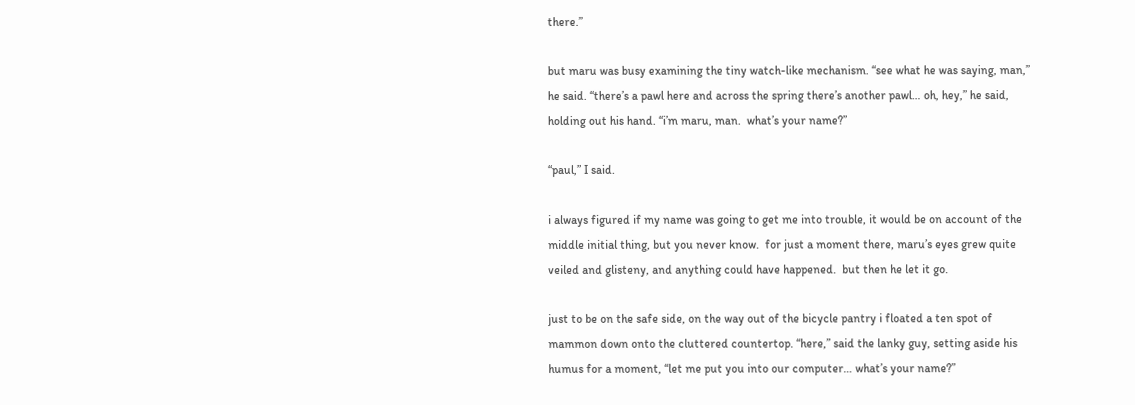there.”

but maru was busy examining the tiny watch-like mechanism. “see what he was saying, man,” he said. “there’s a pawl here and across the spring there’s another pawl… oh, hey,” he said, holding out his hand. “i’m maru, man.  what’s your name?”

“paul,” I said.

i always figured if my name was going to get me into trouble, it would be on account of the middle initial thing, but you never know.  for just a moment there, maru’s eyes grew quite veiled and glisteny, and anything could have happened.  but then he let it go.

just to be on the safe side, on the way out of the bicycle pantry i floated a ten spot of mammon down onto the cluttered countertop. “here,” said the lanky guy, setting aside his humus for a moment, “let me put you into our computer… what’s your name?”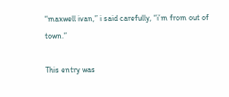“maxwell ivan,” i said carefully, “i’m from out of town.”

This entry was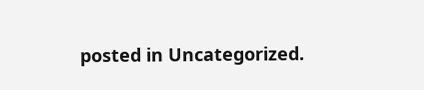posted in Uncategorized.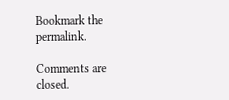Bookmark the permalink.

Comments are closed.